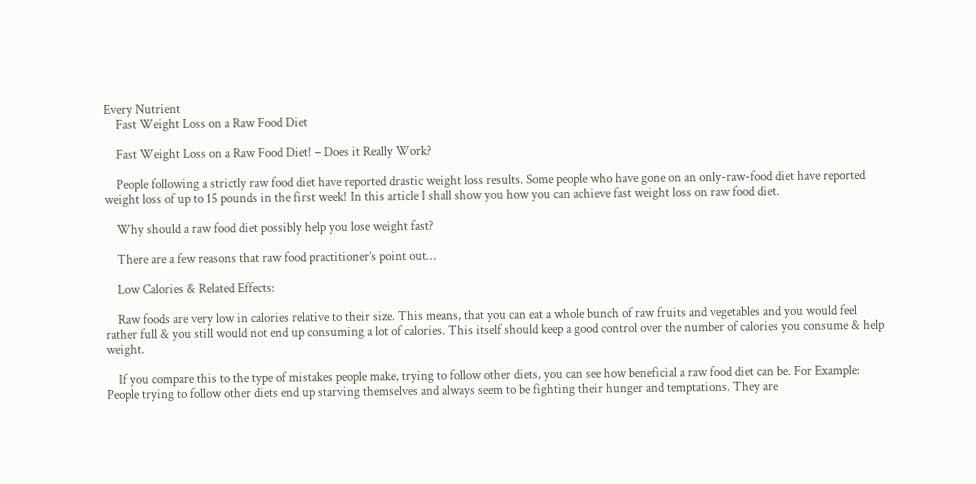Every Nutrient
    Fast Weight Loss on a Raw Food Diet

    Fast Weight Loss on a Raw Food Diet! – Does it Really Work?

    People following a strictly raw food diet have reported drastic weight loss results. Some people who have gone on an only-raw-food diet have reported weight loss of up to 15 pounds in the first week! In this article I shall show you how you can achieve fast weight loss on raw food diet.

    Why should a raw food diet possibly help you lose weight fast?

    There are a few reasons that raw food practitioner’s point out…

    Low Calories & Related Effects:

    Raw foods are very low in calories relative to their size. This means, that you can eat a whole bunch of raw fruits and vegetables and you would feel rather full & you still would not end up consuming a lot of calories. This itself should keep a good control over the number of calories you consume & help weight.

    If you compare this to the type of mistakes people make, trying to follow other diets, you can see how beneficial a raw food diet can be. For Example: People trying to follow other diets end up starving themselves and always seem to be fighting their hunger and temptations. They are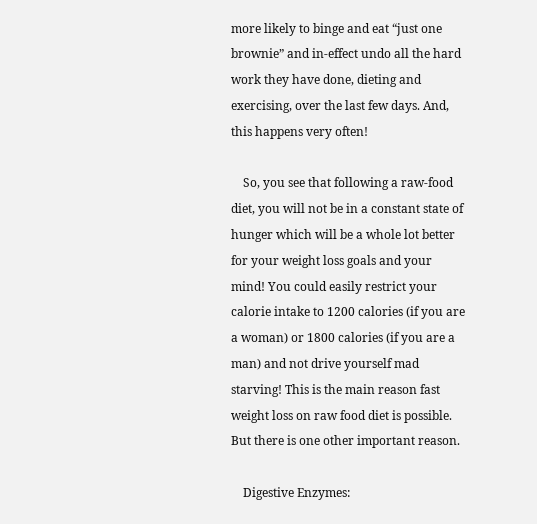more likely to binge and eat “just one brownie” and in-effect undo all the hard work they have done, dieting and exercising, over the last few days. And, this happens very often!

    So, you see that following a raw-food diet, you will not be in a constant state of hunger which will be a whole lot better for your weight loss goals and your mind! You could easily restrict your calorie intake to 1200 calories (if you are a woman) or 1800 calories (if you are a man) and not drive yourself mad starving! This is the main reason fast weight loss on raw food diet is possible. But there is one other important reason.

    Digestive Enzymes: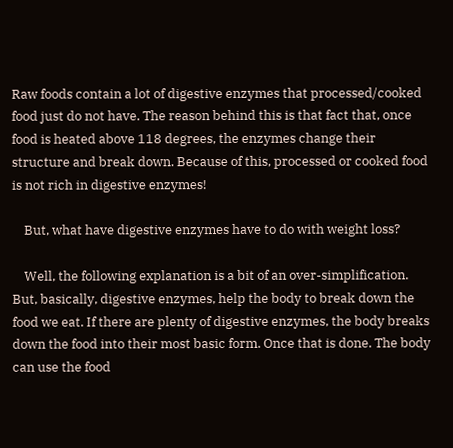Raw foods contain a lot of digestive enzymes that processed/cooked food just do not have. The reason behind this is that fact that, once food is heated above 118 degrees, the enzymes change their structure and break down. Because of this, processed or cooked food is not rich in digestive enzymes!

    But, what have digestive enzymes have to do with weight loss?

    Well, the following explanation is a bit of an over-simplification. But, basically, digestive enzymes, help the body to break down the food we eat. If there are plenty of digestive enzymes, the body breaks down the food into their most basic form. Once that is done. The body can use the food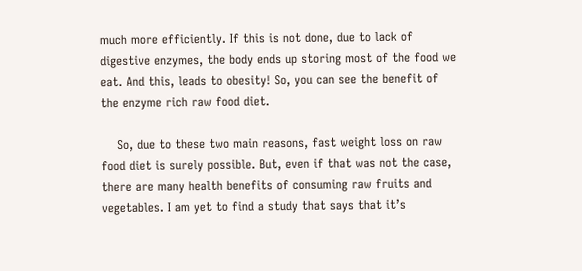much more efficiently. If this is not done, due to lack of digestive enzymes, the body ends up storing most of the food we eat. And this, leads to obesity! So, you can see the benefit of the enzyme rich raw food diet.

    So, due to these two main reasons, fast weight loss on raw food diet is surely possible. But, even if that was not the case, there are many health benefits of consuming raw fruits and vegetables. I am yet to find a study that says that it’s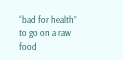“bad for health” to go on a raw food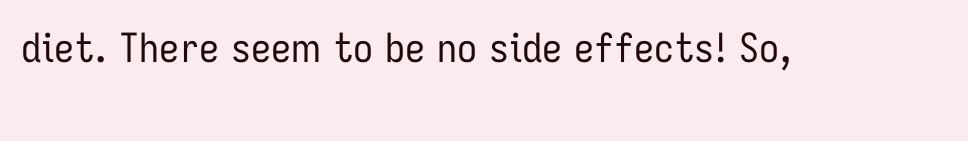diet. There seem to be no side effects! So,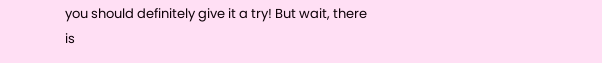you should definitely give it a try! But wait, there is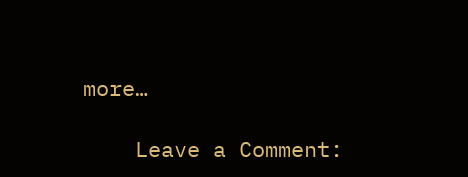more…

    Leave a Comment: